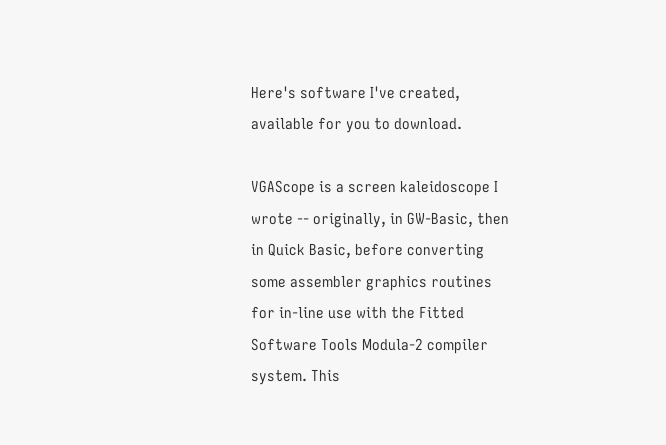Here's software I've created, available for you to download.

VGAScope is a screen kaleidoscope I wrote -- originally, in GW-Basic, then in Quick Basic, before converting some assembler graphics routines for in-line use with the Fitted Software Tools Modula-2 compiler system. This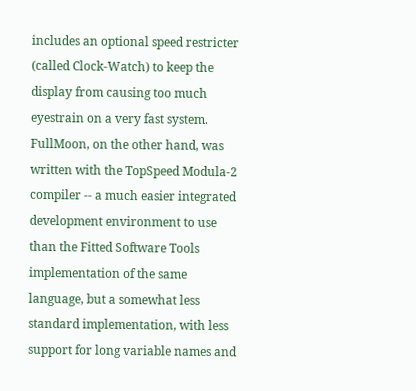includes an optional speed restricter (called Clock-Watch) to keep the display from causing too much eyestrain on a very fast system.
FullMoon, on the other hand, was written with the TopSpeed Modula-2 compiler -- a much easier integrated development environment to use than the Fitted Software Tools implementation of the same language, but a somewhat less standard implementation, with less support for long variable names and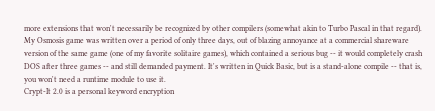more extensions that won't necessarily be recognized by other compilers (somewhat akin to Turbo Pascal in that regard).
My Osmosis game was written over a period of only three days, out of blazing annoyance at a commercial shareware version of the same game (one of my favorite solitaire games), which contained a serious bug -- it would completely crash DOS after three games -- and still demanded payment. It's written in Quick Basic, but is a stand-alone compile -- that is, you won't need a runtime module to use it.
Crypt-It 2.0 is a personal keyword encryption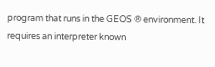program that runs in the GEOS ® environment. It requires an interpreter known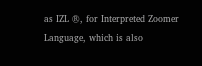as IZL ®, for Interpreted Zoomer Language, which is also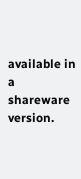available in a shareware version.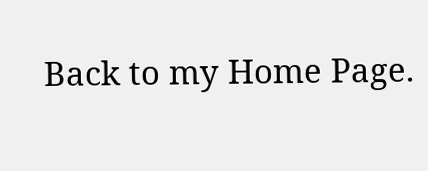Back to my Home Page.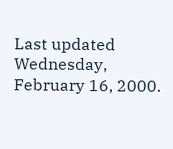Last updated Wednesday, February 16, 2000.